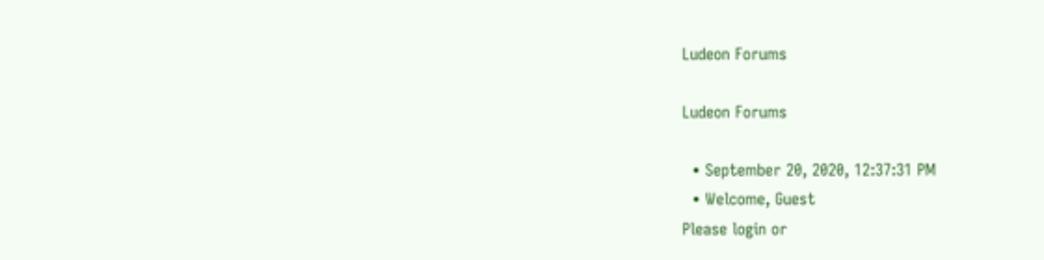Ludeon Forums

Ludeon Forums

  • September 20, 2020, 12:37:31 PM
  • Welcome, Guest
Please login or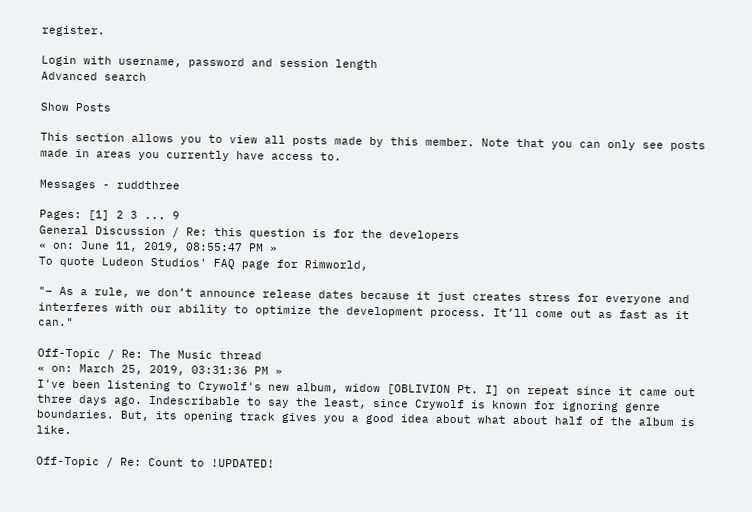register.

Login with username, password and session length
Advanced search

Show Posts

This section allows you to view all posts made by this member. Note that you can only see posts made in areas you currently have access to.

Messages - ruddthree

Pages: [1] 2 3 ... 9
General Discussion / Re: this question is for the developers
« on: June 11, 2019, 08:55:47 PM »
To quote Ludeon Studios' FAQ page for Rimworld,

"– As a rule, we don’t announce release dates because it just creates stress for everyone and interferes with our ability to optimize the development process. It’ll come out as fast as it can."

Off-Topic / Re: The Music thread
« on: March 25, 2019, 03:31:36 PM »
I've been listening to Crywolf's new album, widow [OBLIVION Pt. I] on repeat since it came out three days ago. Indescribable to say the least, since Crywolf is known for ignoring genre boundaries. But, its opening track gives you a good idea about what about half of the album is like.

Off-Topic / Re: Count to !UPDATED!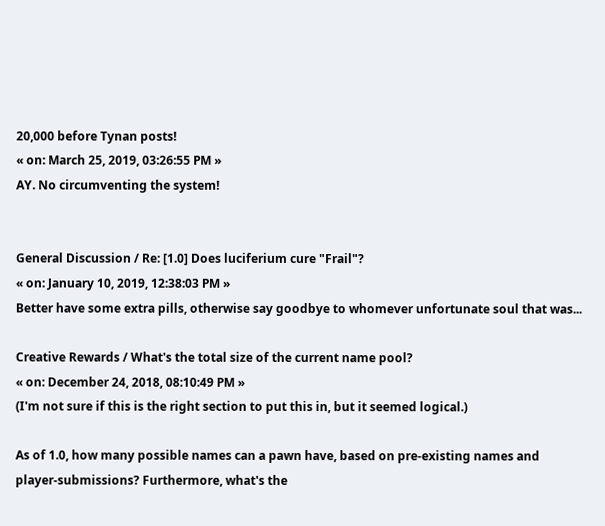20,000 before Tynan posts!
« on: March 25, 2019, 03:26:55 PM »
AY. No circumventing the system!


General Discussion / Re: [1.0] Does luciferium cure "Frail"?
« on: January 10, 2019, 12:38:03 PM »
Better have some extra pills, otherwise say goodbye to whomever unfortunate soul that was...

Creative Rewards / What's the total size of the current name pool?
« on: December 24, 2018, 08:10:49 PM »
(I'm not sure if this is the right section to put this in, but it seemed logical.)

As of 1.0, how many possible names can a pawn have, based on pre-existing names and player-submissions? Furthermore, what's the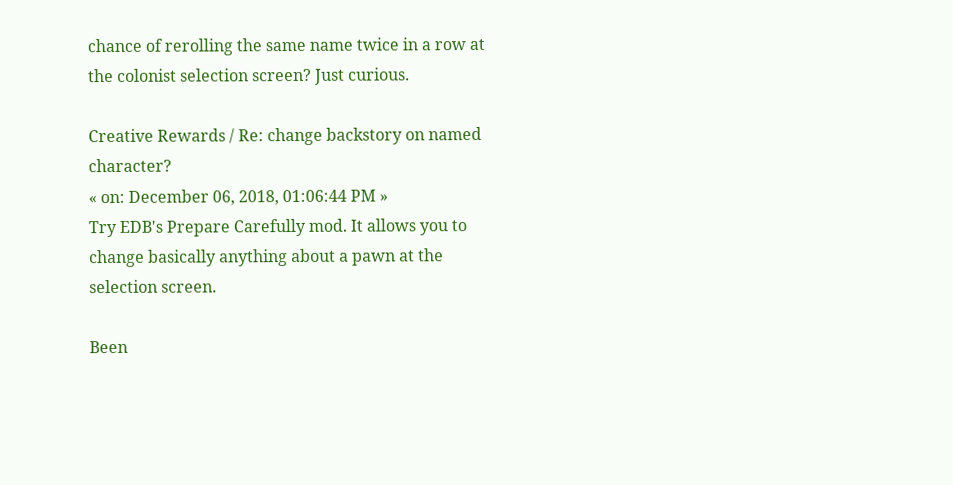chance of rerolling the same name twice in a row at the colonist selection screen? Just curious.

Creative Rewards / Re: change backstory on named character?
« on: December 06, 2018, 01:06:44 PM »
Try EDB's Prepare Carefully mod. It allows you to change basically anything about a pawn at the selection screen.

Been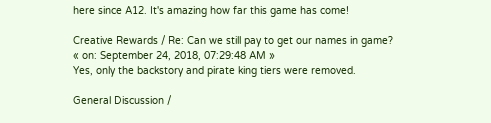here since A12. It's amazing how far this game has come!

Creative Rewards / Re: Can we still pay to get our names in game?
« on: September 24, 2018, 07:29:48 AM »
Yes, only the backstory and pirate king tiers were removed.

General Discussion /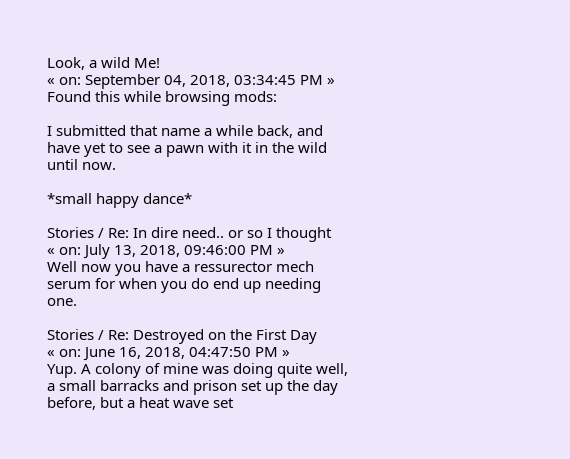Look, a wild Me!
« on: September 04, 2018, 03:34:45 PM »
Found this while browsing mods:

I submitted that name a while back, and have yet to see a pawn with it in the wild until now.

*small happy dance*

Stories / Re: In dire need.. or so I thought
« on: July 13, 2018, 09:46:00 PM »
Well now you have a ressurector mech serum for when you do end up needing one.

Stories / Re: Destroyed on the First Day
« on: June 16, 2018, 04:47:50 PM »
Yup. A colony of mine was doing quite well, a small barracks and prison set up the day before, but a heat wave set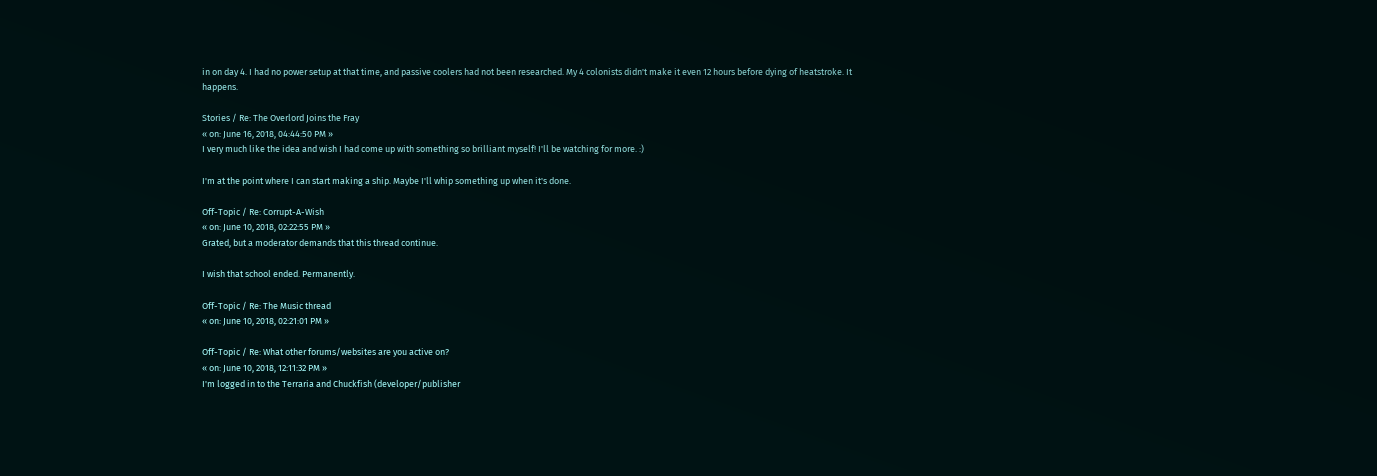in on day 4. I had no power setup at that time, and passive coolers had not been researched. My 4 colonists didn't make it even 12 hours before dying of heatstroke. It happens.

Stories / Re: The Overlord Joins the Fray
« on: June 16, 2018, 04:44:50 PM »
I very much like the idea and wish I had come up with something so brilliant myself! I'll be watching for more. :)

I'm at the point where I can start making a ship. Maybe I'll whip something up when it's done.

Off-Topic / Re: Corrupt-A-Wish
« on: June 10, 2018, 02:22:55 PM »
Grated, but a moderator demands that this thread continue.

I wish that school ended. Permanently.

Off-Topic / Re: The Music thread
« on: June 10, 2018, 02:21:01 PM »

Off-Topic / Re: What other forums/websites are you active on?
« on: June 10, 2018, 12:11:32 PM »
I'm logged in to the Terraria and Chuckfish (developer/publisher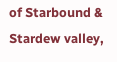of Starbound & Stardew valley,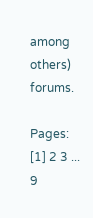among others) forums.

Pages: [1] 2 3 ... 9